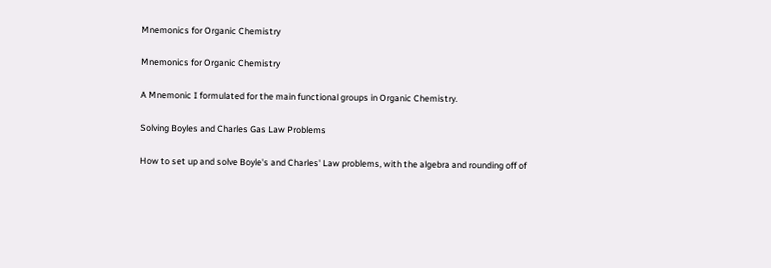Mnemonics for Organic Chemistry

Mnemonics for Organic Chemistry

A Mnemonic I formulated for the main functional groups in Organic Chemistry.

Solving Boyles and Charles Gas Law Problems

How to set up and solve Boyle's and Charles' Law problems, with the algebra and rounding off of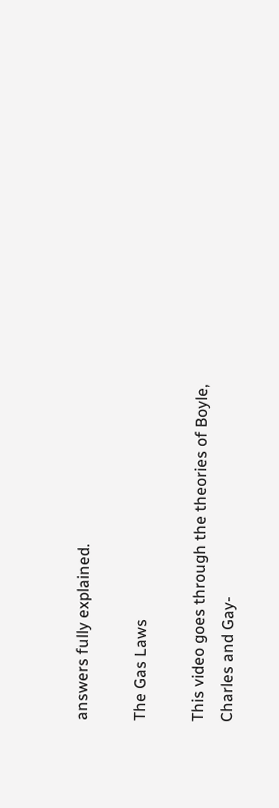answers fully explained.

The Gas Laws

This video goes through the theories of Boyle, Charles and Gay-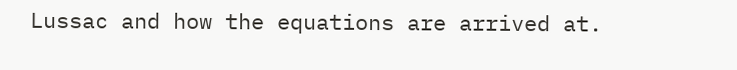Lussac and how the equations are arrived at.